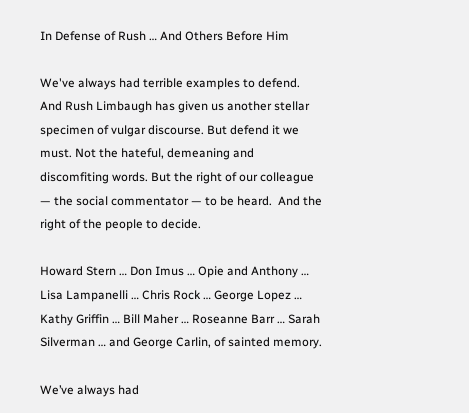In Defense of Rush … And Others Before Him

We've always had terrible examples to defend. And Rush Limbaugh has given us another stellar specimen of vulgar discourse. But defend it we must. Not the hateful, demeaning and discomfiting words. But the right of our colleague — the social commentator — to be heard.  And the right of the people to decide.

Howard Stern … Don Imus … Opie and Anthony … Lisa Lampanelli … Chris Rock … George Lopez … Kathy Griffin … Bill Maher … Roseanne Barr … Sarah Silverman … and George Carlin, of sainted memory.

We’ve always had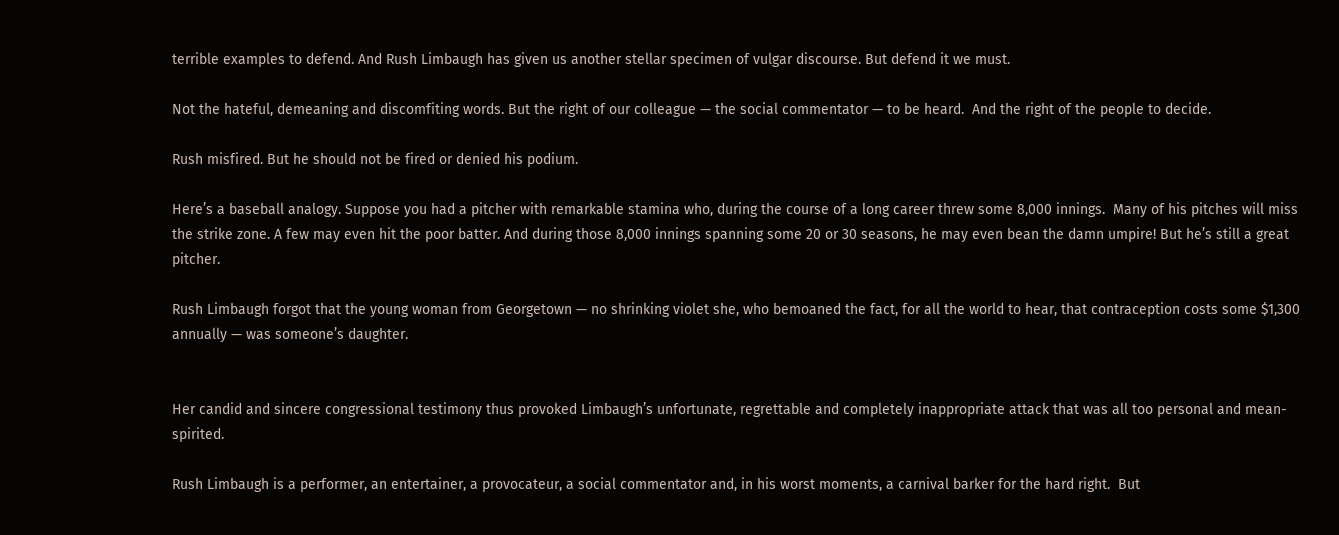terrible examples to defend. And Rush Limbaugh has given us another stellar specimen of vulgar discourse. But defend it we must.

Not the hateful, demeaning and discomfiting words. But the right of our colleague — the social commentator — to be heard.  And the right of the people to decide.

Rush misfired. But he should not be fired or denied his podium.

Here’s a baseball analogy. Suppose you had a pitcher with remarkable stamina who, during the course of a long career threw some 8,000 innings.  Many of his pitches will miss the strike zone. A few may even hit the poor batter. And during those 8,000 innings spanning some 20 or 30 seasons, he may even bean the damn umpire! But he’s still a great pitcher.

Rush Limbaugh forgot that the young woman from Georgetown — no shrinking violet she, who bemoaned the fact, for all the world to hear, that contraception costs some $1,300 annually — was someone’s daughter.


Her candid and sincere congressional testimony thus provoked Limbaugh’s unfortunate, regrettable and completely inappropriate attack that was all too personal and mean-spirited.

Rush Limbaugh is a performer, an entertainer, a provocateur, a social commentator and, in his worst moments, a carnival barker for the hard right.  But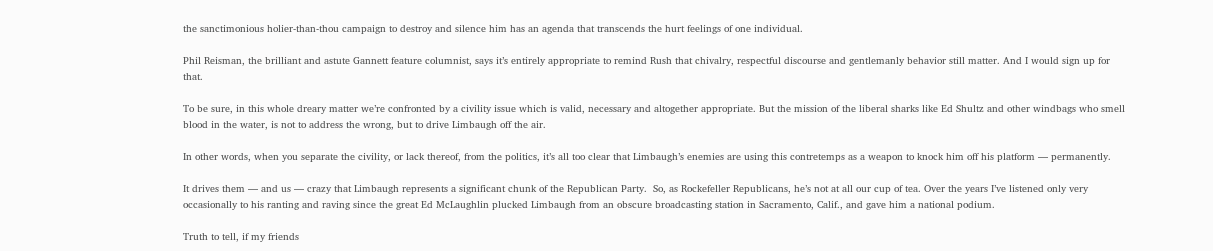the sanctimonious holier-than-thou campaign to destroy and silence him has an agenda that transcends the hurt feelings of one individual.

Phil Reisman, the brilliant and astute Gannett feature columnist, says it’s entirely appropriate to remind Rush that chivalry, respectful discourse and gentlemanly behavior still matter. And I would sign up for that.

To be sure, in this whole dreary matter we’re confronted by a civility issue which is valid, necessary and altogether appropriate. But the mission of the liberal sharks like Ed Shultz and other windbags who smell blood in the water, is not to address the wrong, but to drive Limbaugh off the air.

In other words, when you separate the civility, or lack thereof, from the politics, it’s all too clear that Limbaugh’s enemies are using this contretemps as a weapon to knock him off his platform — permanently.

It drives them — and us — crazy that Limbaugh represents a significant chunk of the Republican Party.  So, as Rockefeller Republicans, he’s not at all our cup of tea. Over the years I’ve listened only very occasionally to his ranting and raving since the great Ed McLaughlin plucked Limbaugh from an obscure broadcasting station in Sacramento, Calif., and gave him a national podium.

Truth to tell, if my friends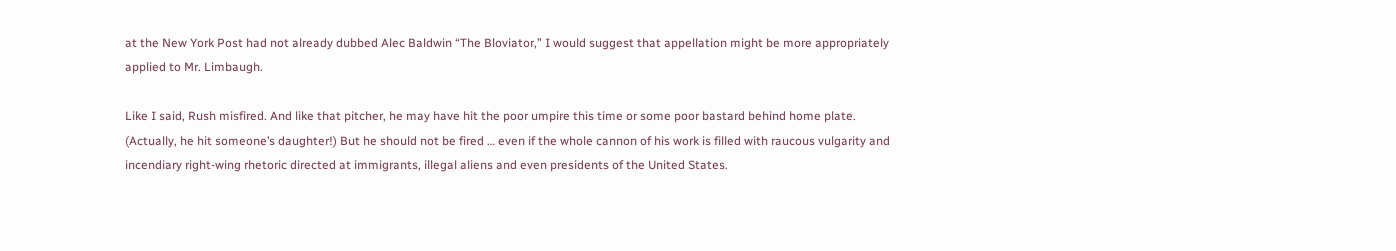at the New York Post had not already dubbed Alec Baldwin “The Bloviator,” I would suggest that appellation might be more appropriately applied to Mr. Limbaugh.

Like I said, Rush misfired. And like that pitcher, he may have hit the poor umpire this time or some poor bastard behind home plate. (Actually, he hit someone’s daughter!) But he should not be fired … even if the whole cannon of his work is filled with raucous vulgarity and incendiary right-wing rhetoric directed at immigrants, illegal aliens and even presidents of the United States.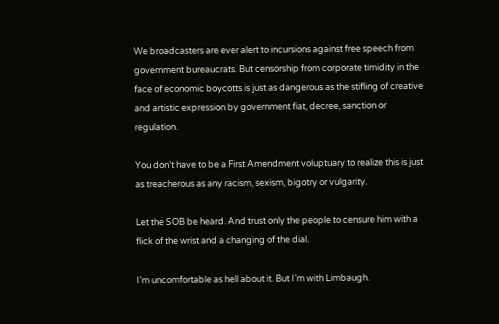We broadcasters are ever alert to incursions against free speech from government bureaucrats. But censorship from corporate timidity in the face of economic boycotts is just as dangerous as the stifling of creative and artistic expression by government fiat, decree, sanction or regulation.

You don’t have to be a First Amendment voluptuary to realize this is just as treacherous as any racism, sexism, bigotry or vulgarity.

Let the SOB be heard. And trust only the people to censure him with a flick of the wrist and a changing of the dial.

I’m uncomfortable as hell about it. But I’m with Limbaugh.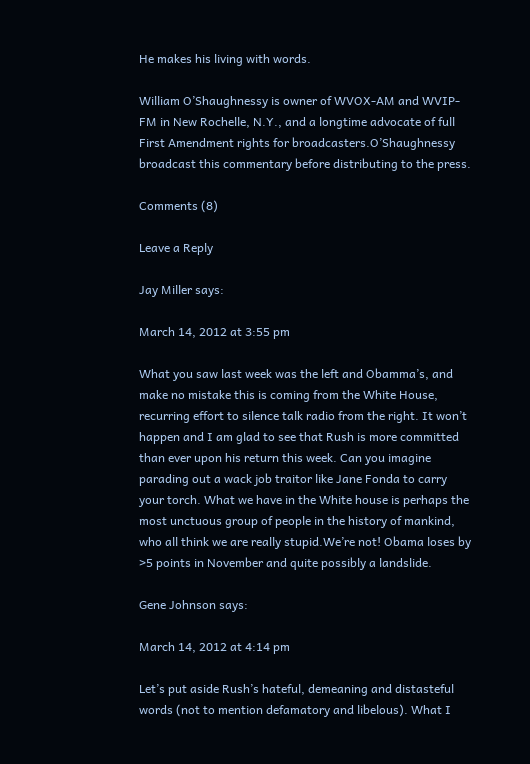He makes his living with words.

William O’Shaughnessy is owner of WVOX-AM and WVIP-FM in New Rochelle, N.Y., and a longtime advocate of full First Amendment rights for broadcasters.O’Shaughnessy broadcast this commentary before distributing to the press.

Comments (8)

Leave a Reply

Jay Miller says:

March 14, 2012 at 3:55 pm

What you saw last week was the left and Obamma’s, and make no mistake this is coming from the White House, recurring effort to silence talk radio from the right. It won’t happen and I am glad to see that Rush is more committed than ever upon his return this week. Can you imagine parading out a wack job traitor like Jane Fonda to carry your torch. What we have in the White house is perhaps the most unctuous group of people in the history of mankind, who all think we are really stupid.We’re not! Obama loses by >5 points in November and quite possibly a landslide.

Gene Johnson says:

March 14, 2012 at 4:14 pm

Let’s put aside Rush’s hateful, demeaning and distasteful words (not to mention defamatory and libelous). What I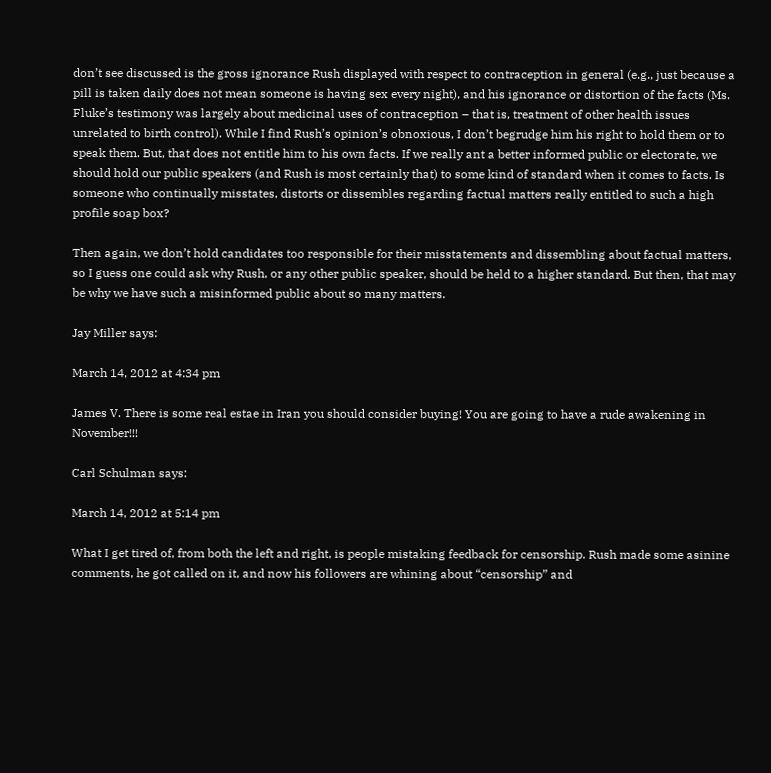don’t see discussed is the gross ignorance Rush displayed with respect to contraception in general (e.g., just because a pill is taken daily does not mean someone is having sex every night), and his ignorance or distortion of the facts (Ms. Fluke’s testimony was largely about medicinal uses of contraception – that is, treatment of other health issues unrelated to birth control). While I find Rush’s opinion’s obnoxious, I don’t begrudge him his right to hold them or to speak them. But, that does not entitle him to his own facts. If we really ant a better informed public or electorate, we should hold our public speakers (and Rush is most certainly that) to some kind of standard when it comes to facts. Is someone who continually misstates, distorts or dissembles regarding factual matters really entitled to such a high profile soap box?

Then again, we don’t hold candidates too responsible for their misstatements and dissembling about factual matters, so I guess one could ask why Rush, or any other public speaker, should be held to a higher standard. But then, that may be why we have such a misinformed public about so many matters.

Jay Miller says:

March 14, 2012 at 4:34 pm

James V. There is some real estae in Iran you should consider buying! You are going to have a rude awakening in November!!!

Carl Schulman says:

March 14, 2012 at 5:14 pm

What I get tired of, from both the left and right, is people mistaking feedback for censorship. Rush made some asinine comments, he got called on it, and now his followers are whining about “censorship” and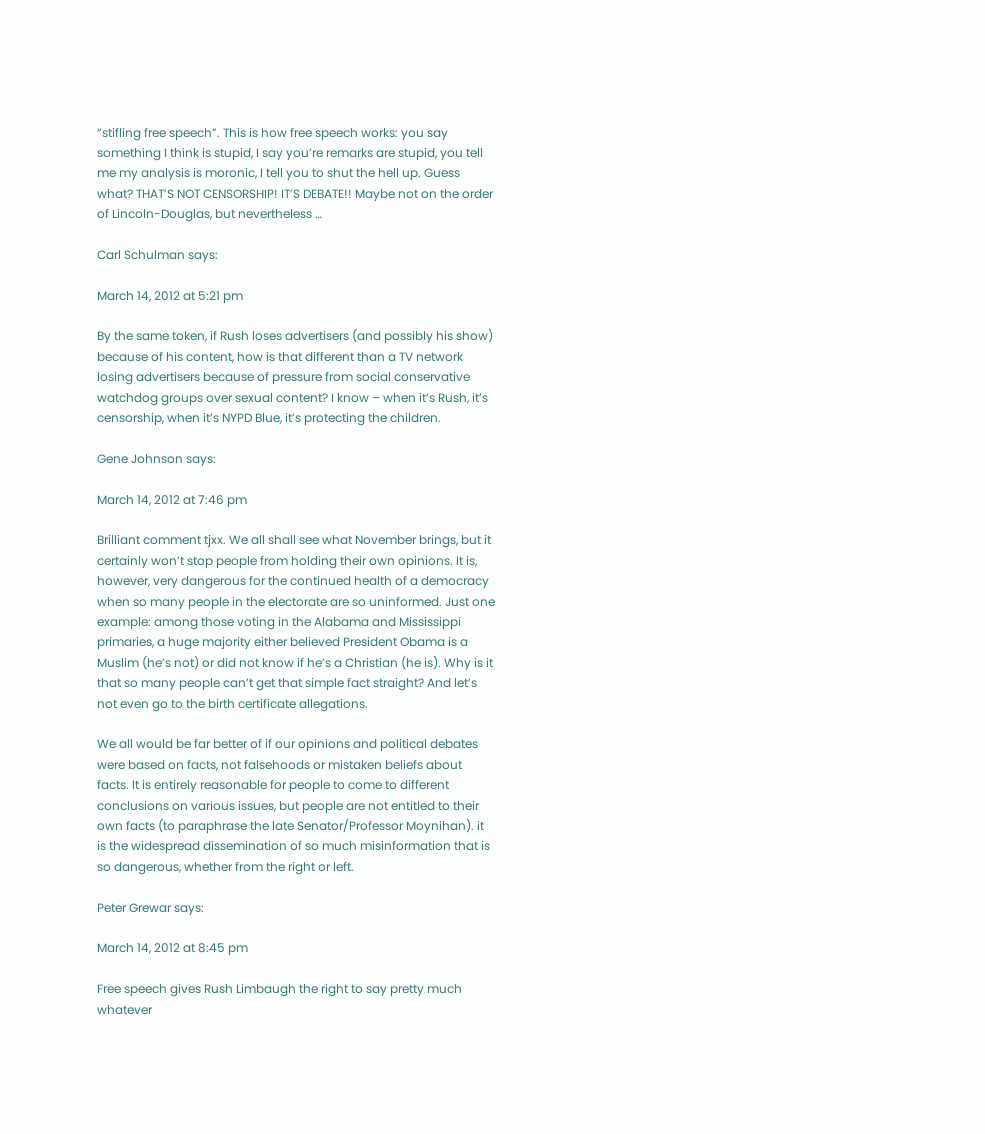“stifling free speech”. This is how free speech works: you say something I think is stupid, I say you’re remarks are stupid, you tell me my analysis is moronic, I tell you to shut the hell up. Guess what? THAT’S NOT CENSORSHIP! IT’S DEBATE!! Maybe not on the order of Lincoln-Douglas, but nevertheless …

Carl Schulman says:

March 14, 2012 at 5:21 pm

By the same token, if Rush loses advertisers (and possibly his show) because of his content, how is that different than a TV network losing advertisers because of pressure from social conservative watchdog groups over sexual content? I know – when it’s Rush, it’s censorship, when it’s NYPD Blue, it’s protecting the children.

Gene Johnson says:

March 14, 2012 at 7:46 pm

Brilliant comment tjxx. We all shall see what November brings, but it certainly won’t stop people from holding their own opinions. It is, however, very dangerous for the continued health of a democracy when so many people in the electorate are so uninformed. Just one example: among those voting in the Alabama and Mississippi primaries, a huge majority either believed President Obama is a Muslim (he’s not) or did not know if he’s a Christian (he is). Why is it that so many people can’t get that simple fact straight? And let’s not even go to the birth certificate allegations.

We all would be far better of if our opinions and political debates were based on facts, not falsehoods or mistaken beliefs about facts. It is entirely reasonable for people to come to different conclusions on various issues, but people are not entitled to their own facts (to paraphrase the late Senator/Professor Moynihan). it is the widespread dissemination of so much misinformation that is so dangerous, whether from the right or left.

Peter Grewar says:

March 14, 2012 at 8:45 pm

Free speech gives Rush Limbaugh the right to say pretty much whatever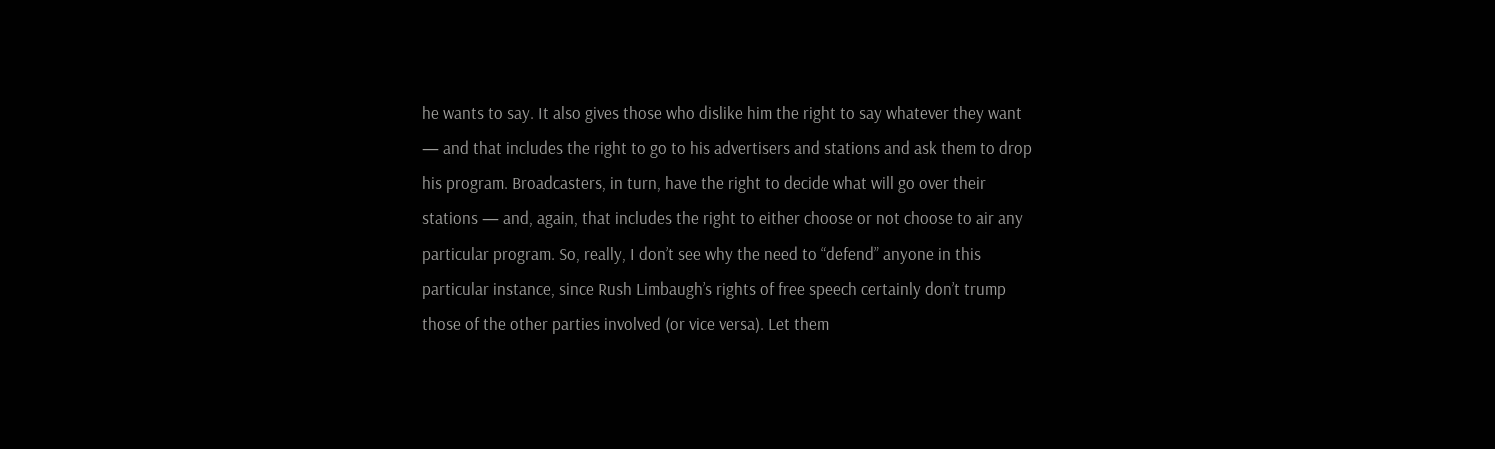he wants to say. It also gives those who dislike him the right to say whatever they want — and that includes the right to go to his advertisers and stations and ask them to drop his program. Broadcasters, in turn, have the right to decide what will go over their stations — and, again, that includes the right to either choose or not choose to air any particular program. So, really, I don’t see why the need to “defend” anyone in this particular instance, since Rush Limbaugh’s rights of free speech certainly don’t trump those of the other parties involved (or vice versa). Let them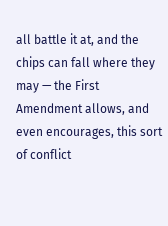all battle it at, and the chips can fall where they may — the First Amendment allows, and even encourages, this sort of conflict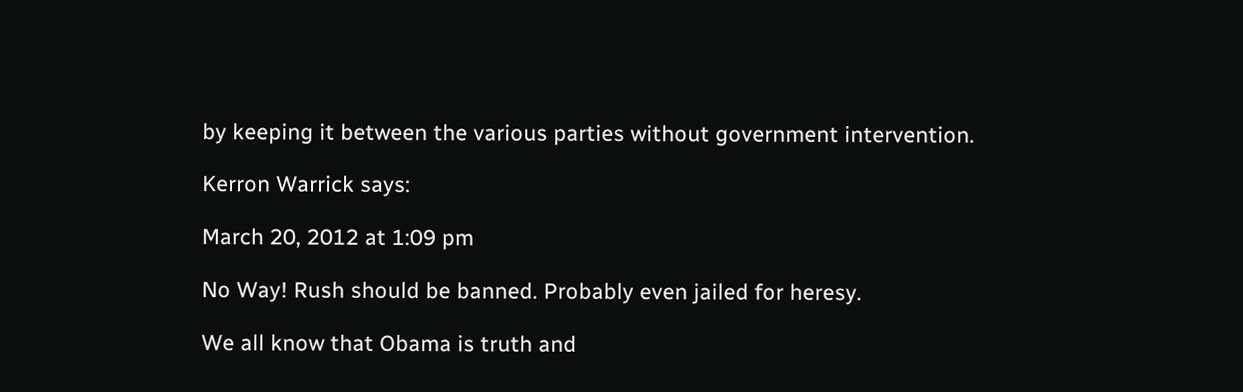by keeping it between the various parties without government intervention.

Kerron Warrick says:

March 20, 2012 at 1:09 pm

No Way! Rush should be banned. Probably even jailed for heresy.

We all know that Obama is truth and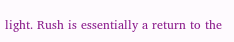light. Rush is essentially a return to the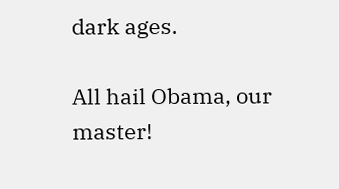dark ages.

All hail Obama, our master!